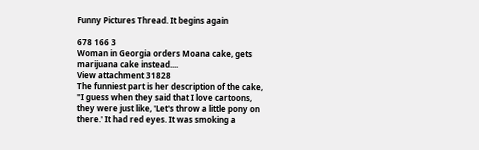Funny Pictures Thread. It begins again

678 166 3
Woman in Georgia orders Moana cake, gets marijuana cake instead....
View attachment 31828
The funniest part is her description of the cake, "I guess when they said that I love cartoons, they were just like, 'Let's throw a little pony on there.' It had red eyes. It was smoking a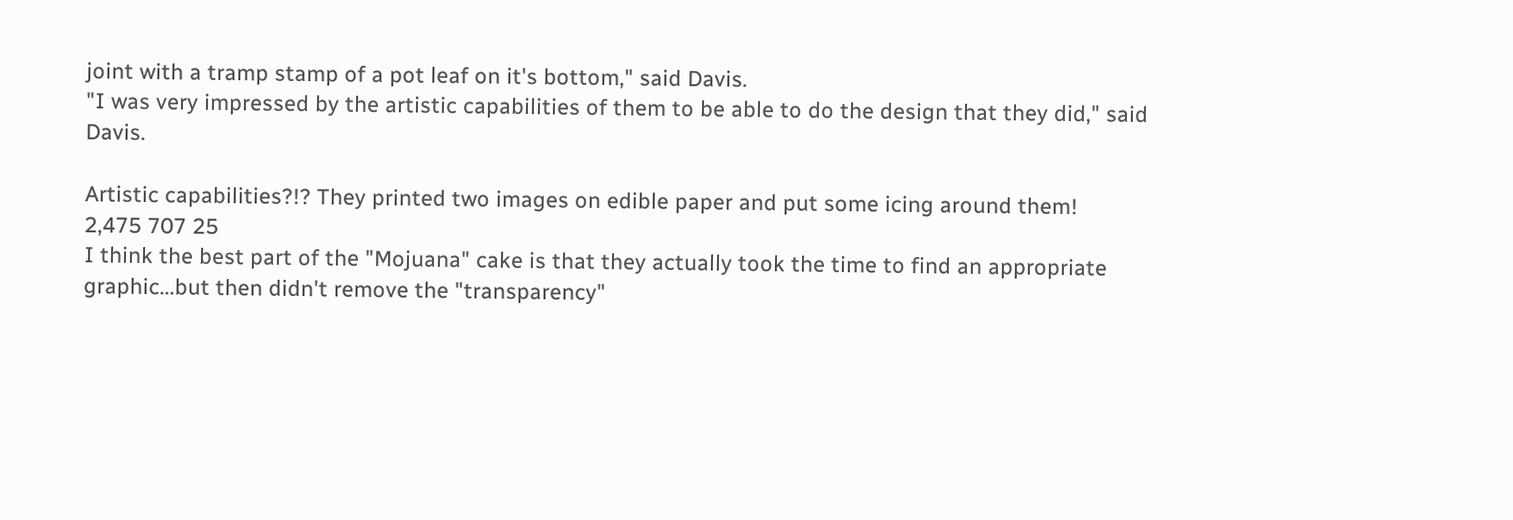joint with a tramp stamp of a pot leaf on it's bottom," said Davis.
"I was very impressed by the artistic capabilities of them to be able to do the design that they did," said Davis.

Artistic capabilities?!? They printed two images on edible paper and put some icing around them!
2,475 707 25
I think the best part of the "Mojuana" cake is that they actually took the time to find an appropriate graphic...but then didn't remove the "transparency"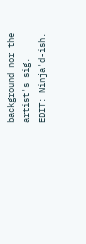background nor the artist's sig.
EDIT: Ninja'd-ish.